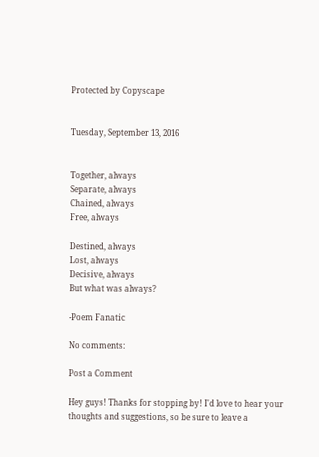Protected by Copyscape


Tuesday, September 13, 2016


Together, always
Separate, always
Chained, always
Free, always

Destined, always
Lost, always
Decisive, always
But what was always?

-Poem Fanatic

No comments:

Post a Comment

Hey guys! Thanks for stopping by! I'd love to hear your thoughts and suggestions, so be sure to leave a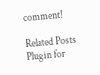comment!

Related Posts Plugin for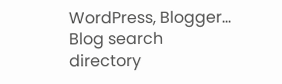WordPress, Blogger...
Blog search directory